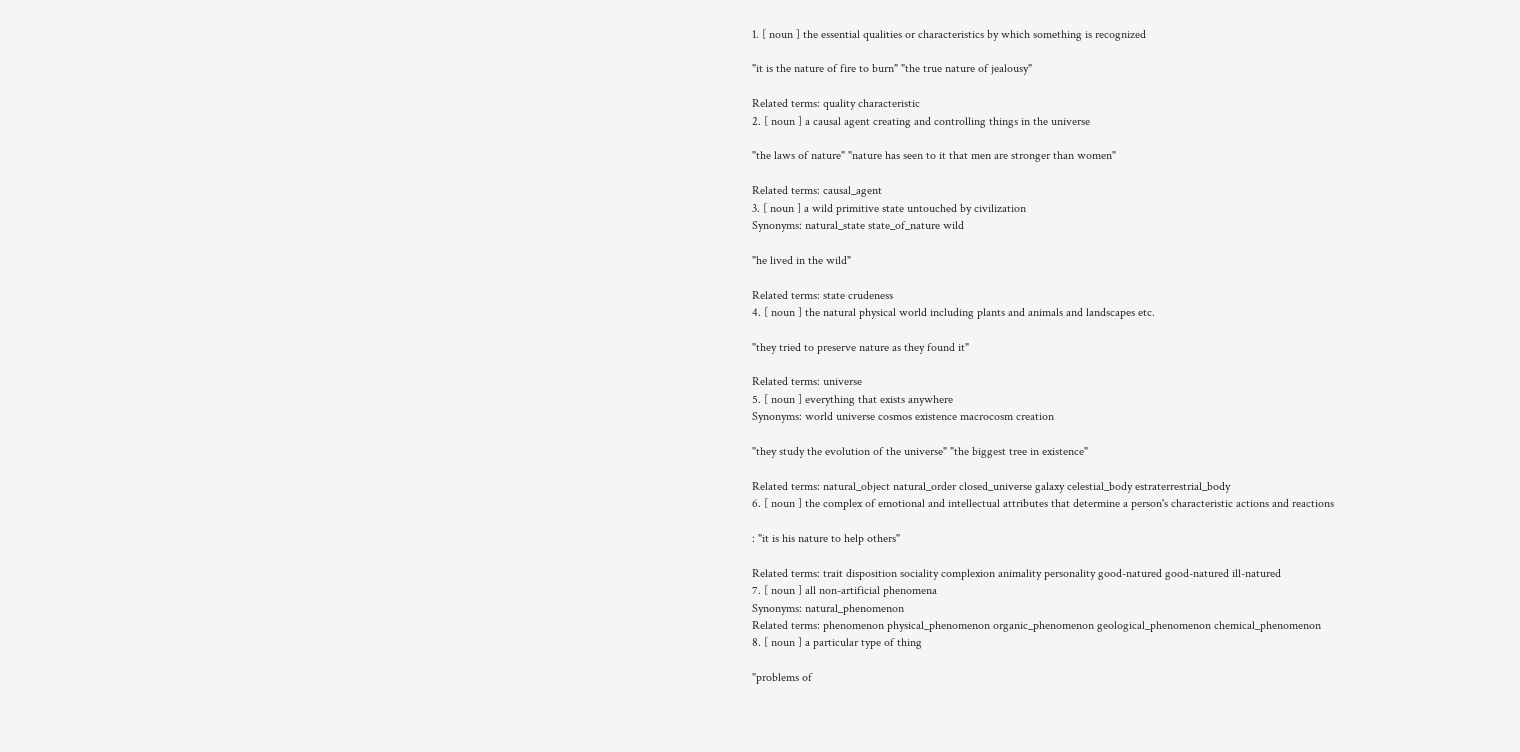1. [ noun ] the essential qualities or characteristics by which something is recognized

"it is the nature of fire to burn" "the true nature of jealousy"

Related terms: quality characteristic
2. [ noun ] a causal agent creating and controlling things in the universe

"the laws of nature" "nature has seen to it that men are stronger than women"

Related terms: causal_agent
3. [ noun ] a wild primitive state untouched by civilization
Synonyms: natural_state state_of_nature wild

"he lived in the wild"

Related terms: state crudeness
4. [ noun ] the natural physical world including plants and animals and landscapes etc.

"they tried to preserve nature as they found it"

Related terms: universe
5. [ noun ] everything that exists anywhere
Synonyms: world universe cosmos existence macrocosm creation

"they study the evolution of the universe" "the biggest tree in existence"

Related terms: natural_object natural_order closed_universe galaxy celestial_body estraterrestrial_body
6. [ noun ] the complex of emotional and intellectual attributes that determine a person's characteristic actions and reactions

: "it is his nature to help others"

Related terms: trait disposition sociality complexion animality personality good-natured good-natured ill-natured
7. [ noun ] all non-artificial phenomena
Synonyms: natural_phenomenon
Related terms: phenomenon physical_phenomenon organic_phenomenon geological_phenomenon chemical_phenomenon
8. [ noun ] a particular type of thing

"problems of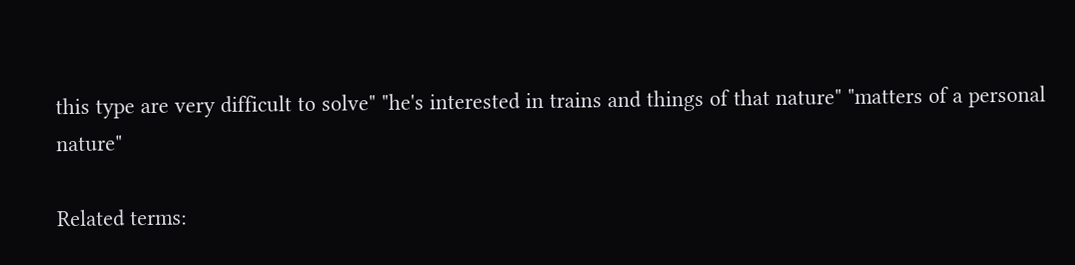this type are very difficult to solve" "he's interested in trains and things of that nature" "matters of a personal nature"

Related terms: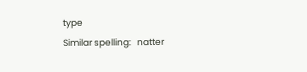type
Similar spelling:   natter